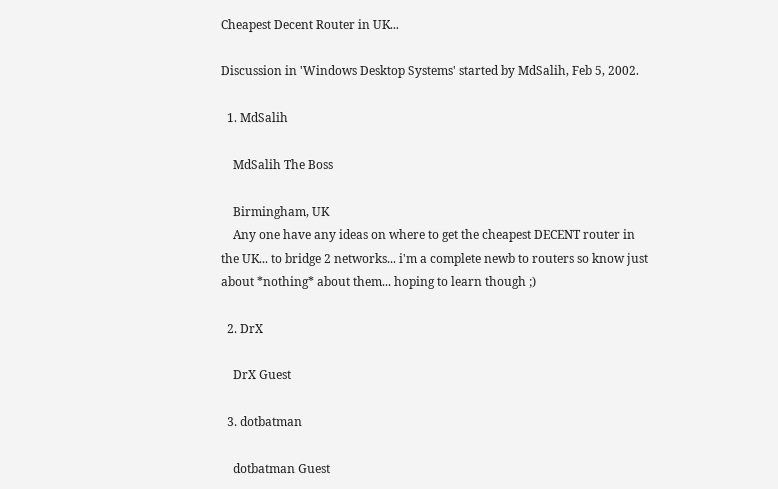Cheapest Decent Router in UK...

Discussion in 'Windows Desktop Systems' started by MdSalih, Feb 5, 2002.

  1. MdSalih

    MdSalih The Boss

    Birmingham, UK
    Any one have any ideas on where to get the cheapest DECENT router in the UK... to bridge 2 networks... i'm a complete newb to routers so know just about *nothing* about them... hoping to learn though ;)

  2. DrX

    DrX Guest

  3. dotbatman

    dotbatman Guest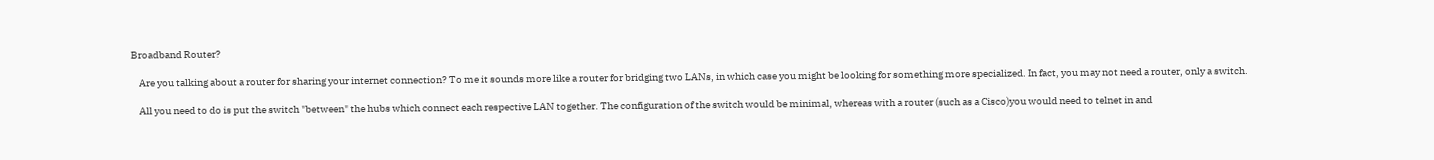Broadband Router?

    Are you talking about a router for sharing your internet connection? To me it sounds more like a router for bridging two LANs, in which case you might be looking for something more specialized. In fact, you may not need a router, only a switch.

    All you need to do is put the switch "between" the hubs which connect each respective LAN together. The configuration of the switch would be minimal, whereas with a router (such as a Cisco)you would need to telnet in and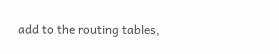add to the routing tables,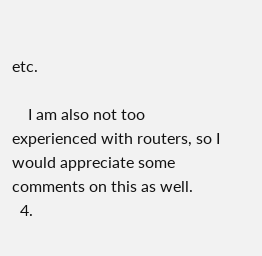etc.

    I am also not too experienced with routers, so I would appreciate some comments on this as well.
  4.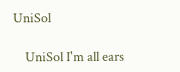UniSol

    UniSol I'm all ears